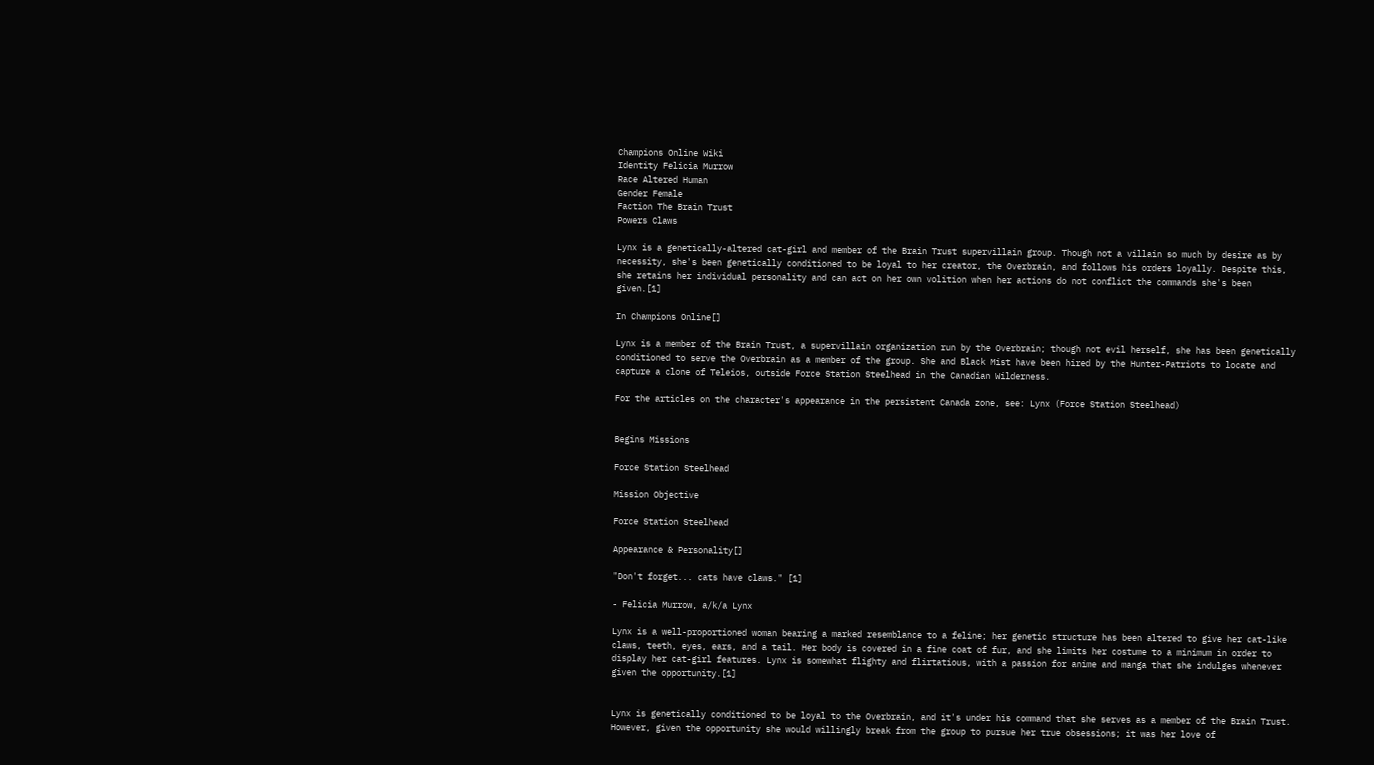Champions Online Wiki
Identity Felicia Murrow
Race Altered Human
Gender Female
Faction The Brain Trust
Powers Claws

Lynx is a genetically-altered cat-girl and member of the Brain Trust supervillain group. Though not a villain so much by desire as by necessity, she's been genetically conditioned to be loyal to her creator, the Overbrain, and follows his orders loyally. Despite this, she retains her individual personality and can act on her own volition when her actions do not conflict the commands she's been given.[1]

In Champions Online[]

Lynx is a member of the Brain Trust, a supervillain organization run by the Overbrain; though not evil herself, she has been genetically conditioned to serve the Overbrain as a member of the group. She and Black Mist have been hired by the Hunter-Patriots to locate and capture a clone of Teleios, outside Force Station Steelhead in the Canadian Wilderness.

For the articles on the character's appearance in the persistent Canada zone, see: Lynx (Force Station Steelhead)


Begins Missions

Force Station Steelhead

Mission Objective

Force Station Steelhead

Appearance & Personality[]

"Don't forget... cats have claws." [1]

- Felicia Murrow, a/k/a Lynx

Lynx is a well-proportioned woman bearing a marked resemblance to a feline; her genetic structure has been altered to give her cat-like claws, teeth, eyes, ears, and a tail. Her body is covered in a fine coat of fur, and she limits her costume to a minimum in order to display her cat-girl features. Lynx is somewhat flighty and flirtatious, with a passion for anime and manga that she indulges whenever given the opportunity.[1]


Lynx is genetically conditioned to be loyal to the Overbrain, and it's under his command that she serves as a member of the Brain Trust. However, given the opportunity she would willingly break from the group to pursue her true obsessions; it was her love of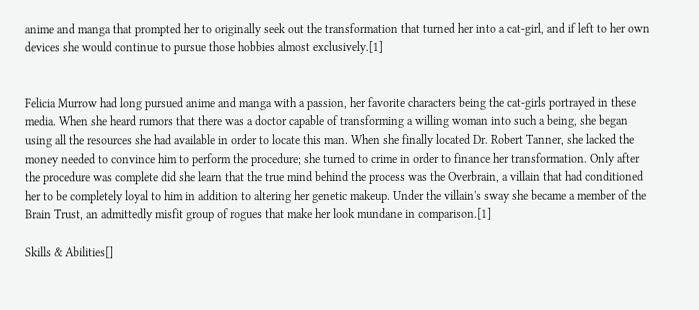anime and manga that prompted her to originally seek out the transformation that turned her into a cat-girl, and if left to her own devices she would continue to pursue those hobbies almost exclusively.[1]


Felicia Murrow had long pursued anime and manga with a passion, her favorite characters being the cat-girls portrayed in these media. When she heard rumors that there was a doctor capable of transforming a willing woman into such a being, she began using all the resources she had available in order to locate this man. When she finally located Dr. Robert Tanner, she lacked the money needed to convince him to perform the procedure; she turned to crime in order to finance her transformation. Only after the procedure was complete did she learn that the true mind behind the process was the Overbrain, a villain that had conditioned her to be completely loyal to him in addition to altering her genetic makeup. Under the villain's sway she became a member of the Brain Trust, an admittedly misfit group of rogues that make her look mundane in comparison.[1]

Skills & Abilities[]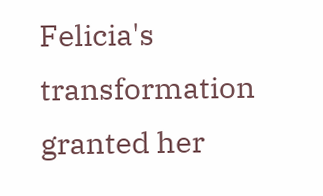Felicia's transformation granted her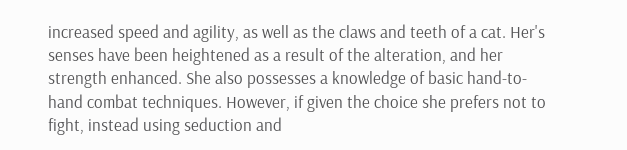increased speed and agility, as well as the claws and teeth of a cat. Her's senses have been heightened as a result of the alteration, and her strength enhanced. She also possesses a knowledge of basic hand-to-hand combat techniques. However, if given the choice she prefers not to fight, instead using seduction and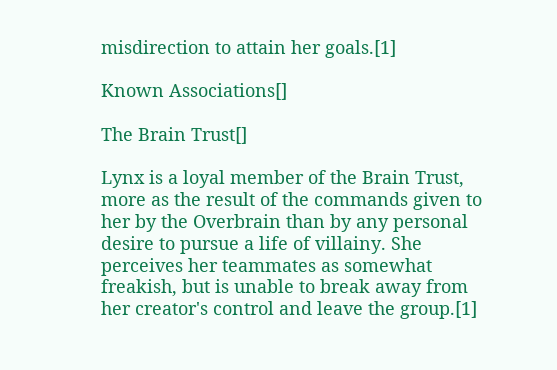misdirection to attain her goals.[1]

Known Associations[]

The Brain Trust[]

Lynx is a loyal member of the Brain Trust, more as the result of the commands given to her by the Overbrain than by any personal desire to pursue a life of villainy. She perceives her teammates as somewhat freakish, but is unable to break away from her creator's control and leave the group.[1]